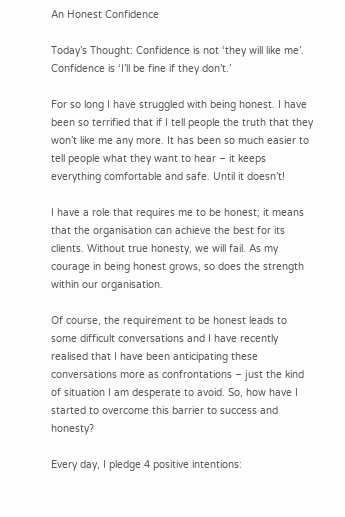An Honest Confidence

Today’s Thought: Confidence is not ‘they will like me’. Confidence is ‘I’ll be fine if they don’t.’

For so long I have struggled with being honest. I have been so terrified that if I tell people the truth that they won’t like me any more. It has been so much easier to tell people what they want to hear – it keeps everything comfortable and safe. Until it doesn’t!

I have a role that requires me to be honest; it means that the organisation can achieve the best for its clients. Without true honesty, we will fail. As my courage in being honest grows, so does the strength within our organisation.

Of course, the requirement to be honest leads to some difficult conversations and I have recently realised that I have been anticipating these conversations more as confrontations – just the kind of situation I am desperate to avoid. So, how have I started to overcome this barrier to success and honesty?

Every day, I pledge 4 positive intentions: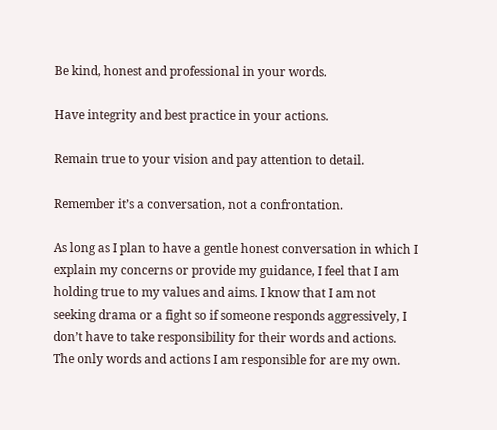Be kind, honest and professional in your words.

Have integrity and best practice in your actions.

Remain true to your vision and pay attention to detail.

Remember it’s a conversation, not a confrontation.

As long as I plan to have a gentle honest conversation in which I explain my concerns or provide my guidance, I feel that I am holding true to my values and aims. I know that I am not seeking drama or a fight so if someone responds aggressively, I don’t have to take responsibility for their words and actions. The only words and actions I am responsible for are my own.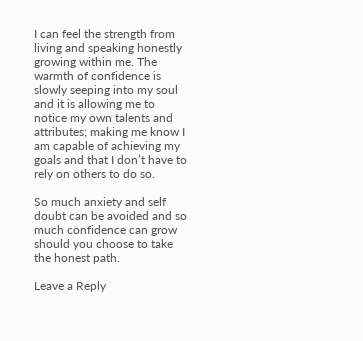I can feel the strength from living and speaking honestly growing within me. The warmth of confidence is slowly seeping into my soul and it is allowing me to notice my own talents and attributes; making me know I am capable of achieving my goals and that I don’t have to rely on others to do so.

So much anxiety and self doubt can be avoided and so much confidence can grow should you choose to take the honest path.

Leave a Reply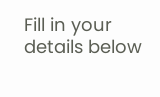Fill in your details below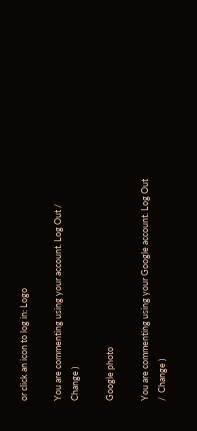or click an icon to log in: Logo

You are commenting using your account. Log Out /  Change )

Google photo

You are commenting using your Google account. Log Out /  Change )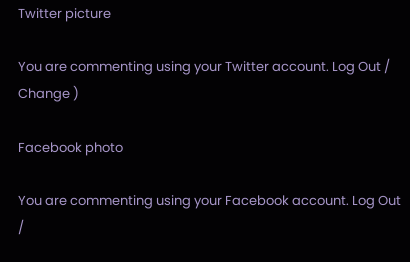Twitter picture

You are commenting using your Twitter account. Log Out /  Change )

Facebook photo

You are commenting using your Facebook account. Log Out /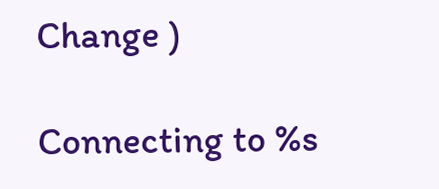Change )

Connecting to %s